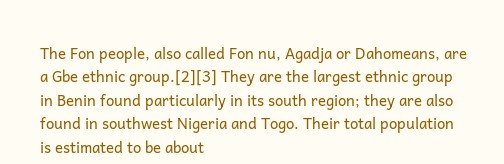The Fon people, also called Fon nu, Agadja or Dahomeans, are a Gbe ethnic group.[2][3] They are the largest ethnic group in Benin found particularly in its south region; they are also found in southwest Nigeria and Togo. Their total population is estimated to be about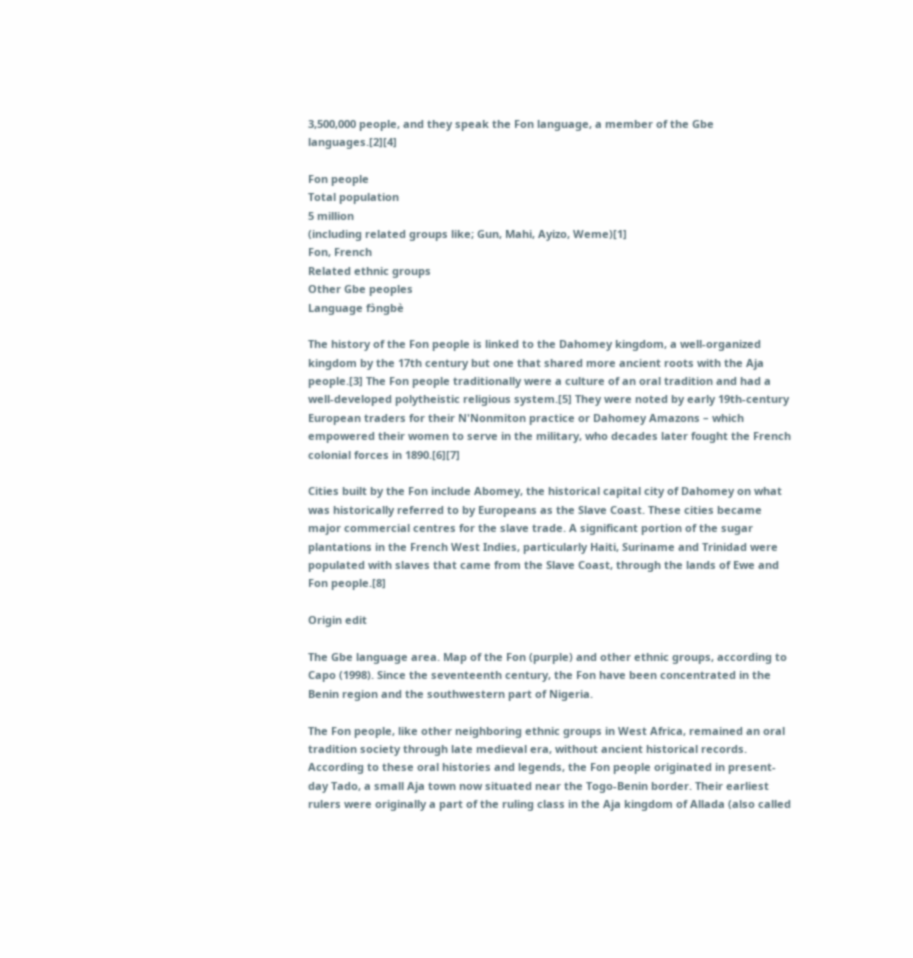3,500,000 people, and they speak the Fon language, a member of the Gbe languages.[2][4]

Fon people
Total population
5 million
(including related groups like; Gun, Mahi, Ayizo, Weme)[1]
Fon, French
Related ethnic groups
Other Gbe peoples
Language fɔ̀ngbè

The history of the Fon people is linked to the Dahomey kingdom, a well-organized kingdom by the 17th century but one that shared more ancient roots with the Aja people.[3] The Fon people traditionally were a culture of an oral tradition and had a well-developed polytheistic religious system.[5] They were noted by early 19th-century European traders for their N'Nonmiton practice or Dahomey Amazons – which empowered their women to serve in the military, who decades later fought the French colonial forces in 1890.[6][7]

Cities built by the Fon include Abomey, the historical capital city of Dahomey on what was historically referred to by Europeans as the Slave Coast. These cities became major commercial centres for the slave trade. A significant portion of the sugar plantations in the French West Indies, particularly Haiti, Suriname and Trinidad were populated with slaves that came from the Slave Coast, through the lands of Ewe and Fon people.[8]

Origin edit

The Gbe language area. Map of the Fon (purple) and other ethnic groups, according to Capo (1998). Since the seventeenth century, the Fon have been concentrated in the Benin region and the southwestern part of Nigeria.

The Fon people, like other neighboring ethnic groups in West Africa, remained an oral tradition society through late medieval era, without ancient historical records. According to these oral histories and legends, the Fon people originated in present-day Tado, a small Aja town now situated near the Togo-Benin border. Their earliest rulers were originally a part of the ruling class in the Aja kingdom of Allada (also called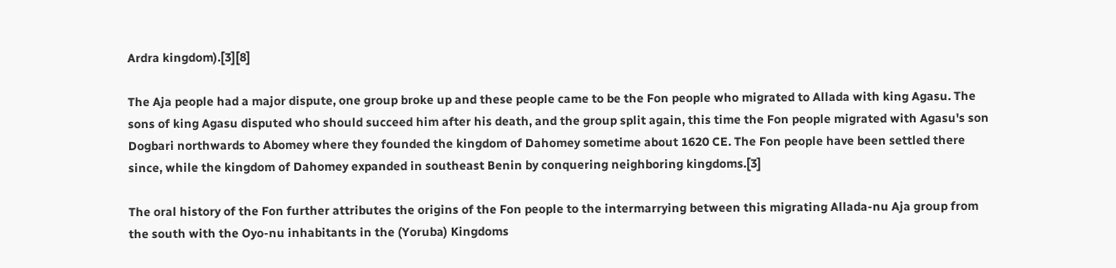Ardra kingdom).[3][8]

The Aja people had a major dispute, one group broke up and these people came to be the Fon people who migrated to Allada with king Agasu. The sons of king Agasu disputed who should succeed him after his death, and the group split again, this time the Fon people migrated with Agasu's son Dogbari northwards to Abomey where they founded the kingdom of Dahomey sometime about 1620 CE. The Fon people have been settled there since, while the kingdom of Dahomey expanded in southeast Benin by conquering neighboring kingdoms.[3]

The oral history of the Fon further attributes the origins of the Fon people to the intermarrying between this migrating Allada-nu Aja group from the south with the Oyo-nu inhabitants in the (Yoruba) Kingdoms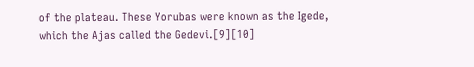of the plateau. These Yorubas were known as the Igede, which the Ajas called the Gedevi.[9][10]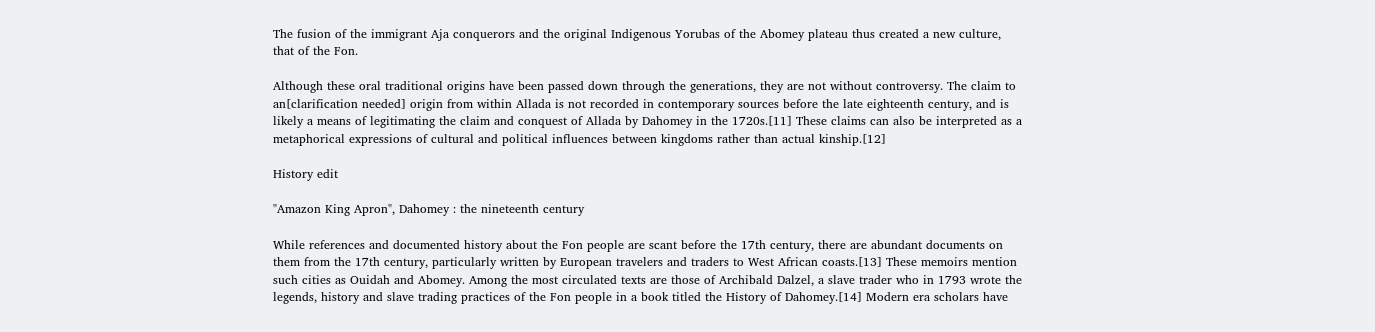The fusion of the immigrant Aja conquerors and the original Indigenous Yorubas of the Abomey plateau thus created a new culture, that of the Fon.

Although these oral traditional origins have been passed down through the generations, they are not without controversy. The claim to an[clarification needed] origin from within Allada is not recorded in contemporary sources before the late eighteenth century, and is likely a means of legitimating the claim and conquest of Allada by Dahomey in the 1720s.[11] These claims can also be interpreted as a metaphorical expressions of cultural and political influences between kingdoms rather than actual kinship.[12]

History edit

"Amazon King Apron", Dahomey : the nineteenth century

While references and documented history about the Fon people are scant before the 17th century, there are abundant documents on them from the 17th century, particularly written by European travelers and traders to West African coasts.[13] These memoirs mention such cities as Ouidah and Abomey. Among the most circulated texts are those of Archibald Dalzel, a slave trader who in 1793 wrote the legends, history and slave trading practices of the Fon people in a book titled the History of Dahomey.[14] Modern era scholars have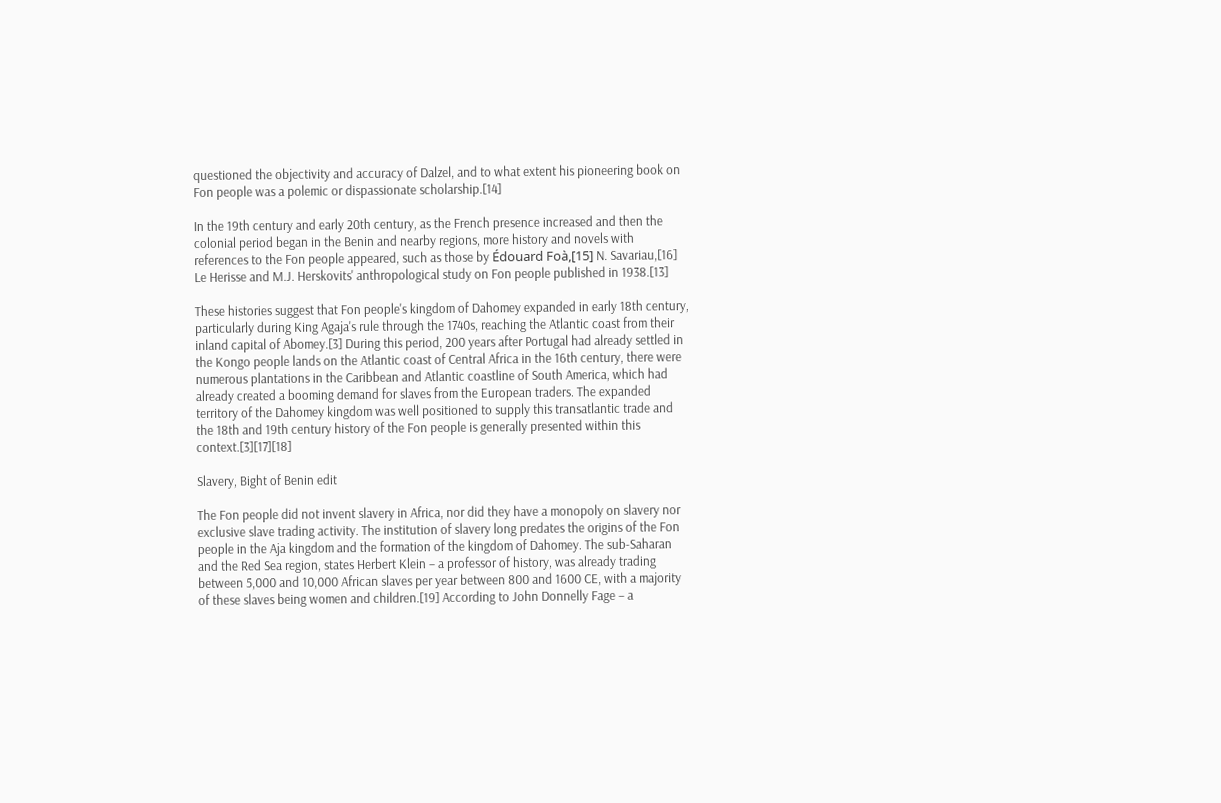questioned the objectivity and accuracy of Dalzel, and to what extent his pioneering book on Fon people was a polemic or dispassionate scholarship.[14]

In the 19th century and early 20th century, as the French presence increased and then the colonial period began in the Benin and nearby regions, more history and novels with references to the Fon people appeared, such as those by Édouard Foà,[15] N. Savariau,[16] Le Herisse and M.J. Herskovits' anthropological study on Fon people published in 1938.[13]

These histories suggest that Fon people's kingdom of Dahomey expanded in early 18th century, particularly during King Agaja's rule through the 1740s, reaching the Atlantic coast from their inland capital of Abomey.[3] During this period, 200 years after Portugal had already settled in the Kongo people lands on the Atlantic coast of Central Africa in the 16th century, there were numerous plantations in the Caribbean and Atlantic coastline of South America, which had already created a booming demand for slaves from the European traders. The expanded territory of the Dahomey kingdom was well positioned to supply this transatlantic trade and the 18th and 19th century history of the Fon people is generally presented within this context.[3][17][18]

Slavery, Bight of Benin edit

The Fon people did not invent slavery in Africa, nor did they have a monopoly on slavery nor exclusive slave trading activity. The institution of slavery long predates the origins of the Fon people in the Aja kingdom and the formation of the kingdom of Dahomey. The sub-Saharan and the Red Sea region, states Herbert Klein – a professor of history, was already trading between 5,000 and 10,000 African slaves per year between 800 and 1600 CE, with a majority of these slaves being women and children.[19] According to John Donnelly Fage – a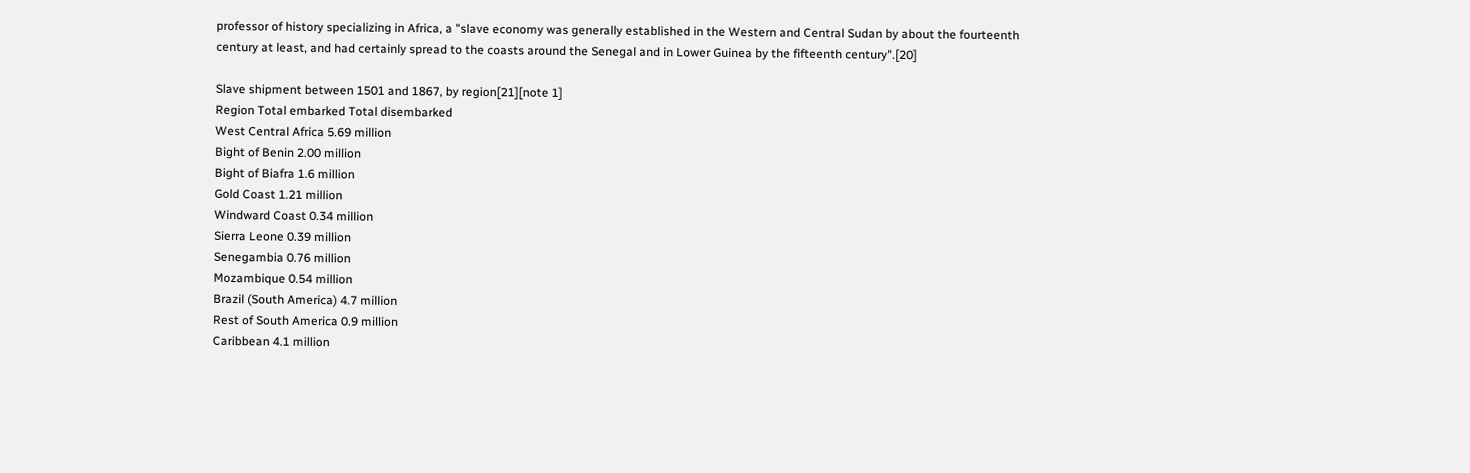professor of history specializing in Africa, a "slave economy was generally established in the Western and Central Sudan by about the fourteenth century at least, and had certainly spread to the coasts around the Senegal and in Lower Guinea by the fifteenth century".[20]

Slave shipment between 1501 and 1867, by region[21][note 1]
Region Total embarked Total disembarked
West Central Africa 5.69 million
Bight of Benin 2.00 million
Bight of Biafra 1.6 million
Gold Coast 1.21 million
Windward Coast 0.34 million
Sierra Leone 0.39 million
Senegambia 0.76 million
Mozambique 0.54 million
Brazil (South America) 4.7 million
Rest of South America 0.9 million
Caribbean 4.1 million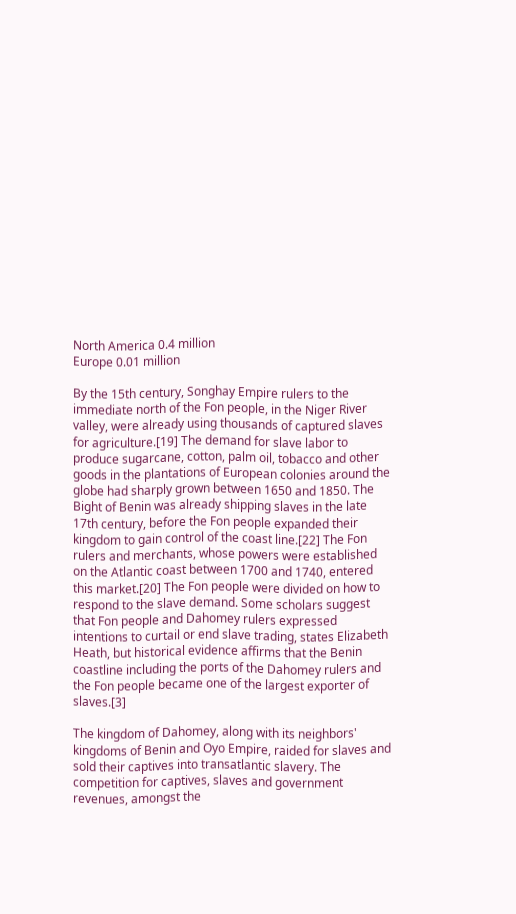North America 0.4 million
Europe 0.01 million

By the 15th century, Songhay Empire rulers to the immediate north of the Fon people, in the Niger River valley, were already using thousands of captured slaves for agriculture.[19] The demand for slave labor to produce sugarcane, cotton, palm oil, tobacco and other goods in the plantations of European colonies around the globe had sharply grown between 1650 and 1850. The Bight of Benin was already shipping slaves in the late 17th century, before the Fon people expanded their kingdom to gain control of the coast line.[22] The Fon rulers and merchants, whose powers were established on the Atlantic coast between 1700 and 1740, entered this market.[20] The Fon people were divided on how to respond to the slave demand. Some scholars suggest that Fon people and Dahomey rulers expressed intentions to curtail or end slave trading, states Elizabeth Heath, but historical evidence affirms that the Benin coastline including the ports of the Dahomey rulers and the Fon people became one of the largest exporter of slaves.[3]

The kingdom of Dahomey, along with its neighbors' kingdoms of Benin and Oyo Empire, raided for slaves and sold their captives into transatlantic slavery. The competition for captives, slaves and government revenues, amongst the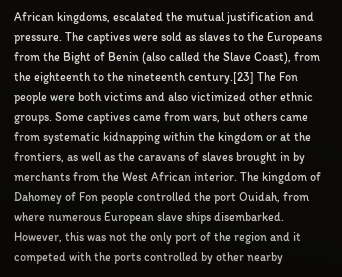African kingdoms, escalated the mutual justification and pressure. The captives were sold as slaves to the Europeans from the Bight of Benin (also called the Slave Coast), from the eighteenth to the nineteenth century.[23] The Fon people were both victims and also victimized other ethnic groups. Some captives came from wars, but others came from systematic kidnapping within the kingdom or at the frontiers, as well as the caravans of slaves brought in by merchants from the West African interior. The kingdom of Dahomey of Fon people controlled the port Ouidah, from where numerous European slave ships disembarked. However, this was not the only port of the region and it competed with the ports controlled by other nearby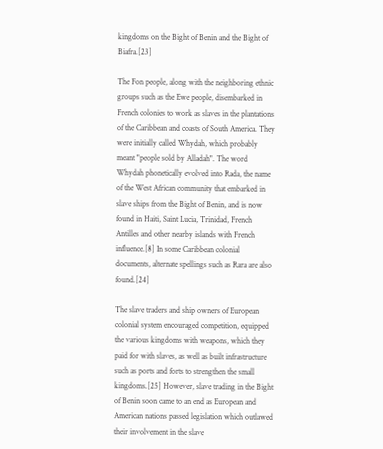kingdoms on the Bight of Benin and the Bight of Biafra.[23]

The Fon people, along with the neighboring ethnic groups such as the Ewe people, disembarked in French colonies to work as slaves in the plantations of the Caribbean and coasts of South America. They were initially called Whydah, which probably meant "people sold by Alladah". The word Whydah phonetically evolved into Rada, the name of the West African community that embarked in slave ships from the Bight of Benin, and is now found in Haiti, Saint Lucia, Trinidad, French Antilles and other nearby islands with French influence.[8] In some Caribbean colonial documents, alternate spellings such as Rara are also found.[24]

The slave traders and ship owners of European colonial system encouraged competition, equipped the various kingdoms with weapons, which they paid for with slaves, as well as built infrastructure such as ports and forts to strengthen the small kingdoms.[25] However, slave trading in the Bight of Benin soon came to an end as European and American nations passed legislation which outlawed their involvement in the slave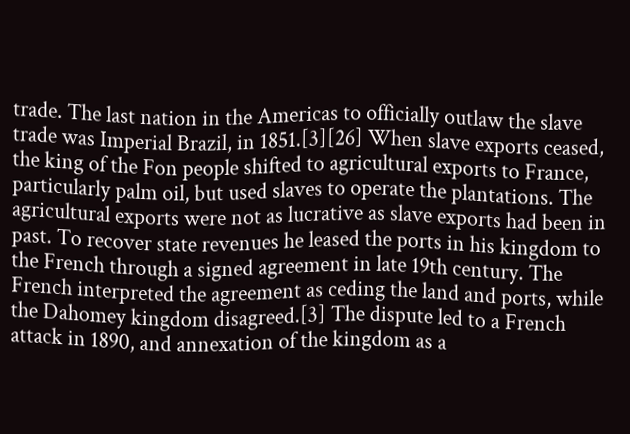trade. The last nation in the Americas to officially outlaw the slave trade was Imperial Brazil, in 1851.[3][26] When slave exports ceased, the king of the Fon people shifted to agricultural exports to France, particularly palm oil, but used slaves to operate the plantations. The agricultural exports were not as lucrative as slave exports had been in past. To recover state revenues he leased the ports in his kingdom to the French through a signed agreement in late 19th century. The French interpreted the agreement as ceding the land and ports, while the Dahomey kingdom disagreed.[3] The dispute led to a French attack in 1890, and annexation of the kingdom as a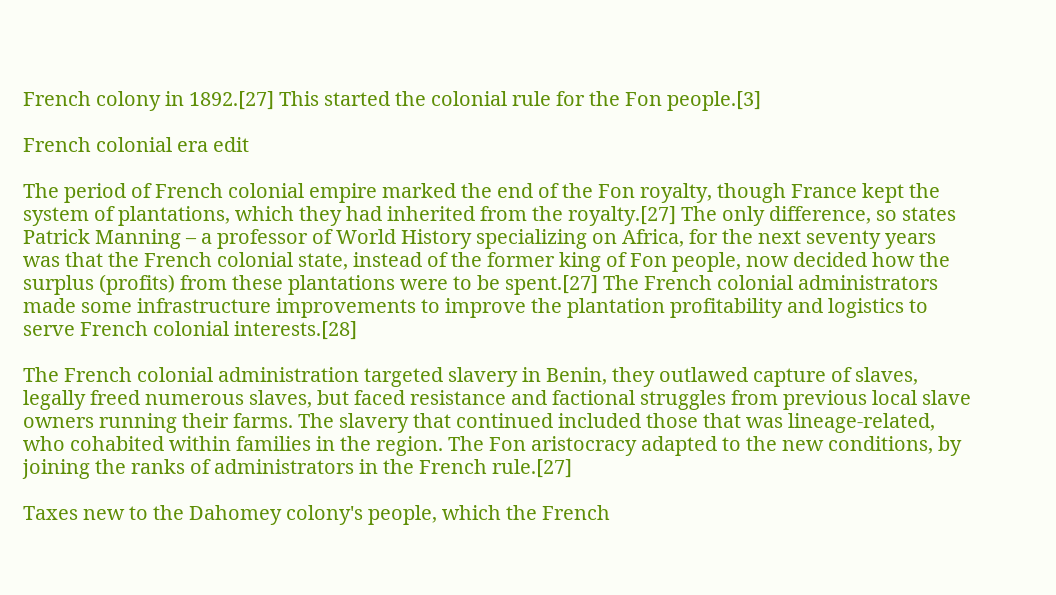French colony in 1892.[27] This started the colonial rule for the Fon people.[3]

French colonial era edit

The period of French colonial empire marked the end of the Fon royalty, though France kept the system of plantations, which they had inherited from the royalty.[27] The only difference, so states Patrick Manning – a professor of World History specializing on Africa, for the next seventy years was that the French colonial state, instead of the former king of Fon people, now decided how the surplus (profits) from these plantations were to be spent.[27] The French colonial administrators made some infrastructure improvements to improve the plantation profitability and logistics to serve French colonial interests.[28]

The French colonial administration targeted slavery in Benin, they outlawed capture of slaves, legally freed numerous slaves, but faced resistance and factional struggles from previous local slave owners running their farms. The slavery that continued included those that was lineage-related, who cohabited within families in the region. The Fon aristocracy adapted to the new conditions, by joining the ranks of administrators in the French rule.[27]

Taxes new to the Dahomey colony's people, which the French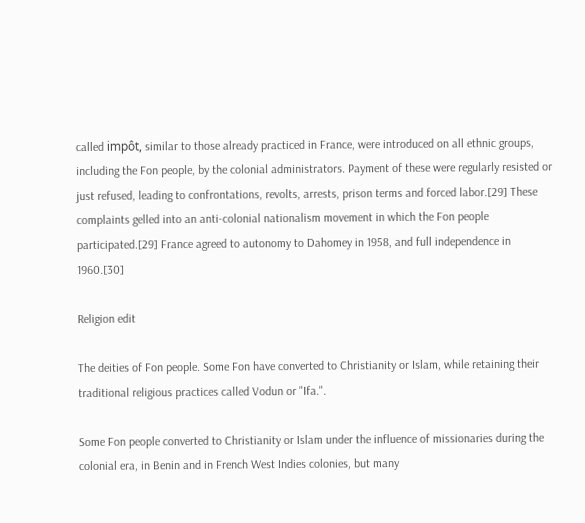called impôt, similar to those already practiced in France, were introduced on all ethnic groups, including the Fon people, by the colonial administrators. Payment of these were regularly resisted or just refused, leading to confrontations, revolts, arrests, prison terms and forced labor.[29] These complaints gelled into an anti-colonial nationalism movement in which the Fon people participated.[29] France agreed to autonomy to Dahomey in 1958, and full independence in 1960.[30]

Religion edit

The deities of Fon people. Some Fon have converted to Christianity or Islam, while retaining their traditional religious practices called Vodun or "Ifa.".

Some Fon people converted to Christianity or Islam under the influence of missionaries during the colonial era, in Benin and in French West Indies colonies, but many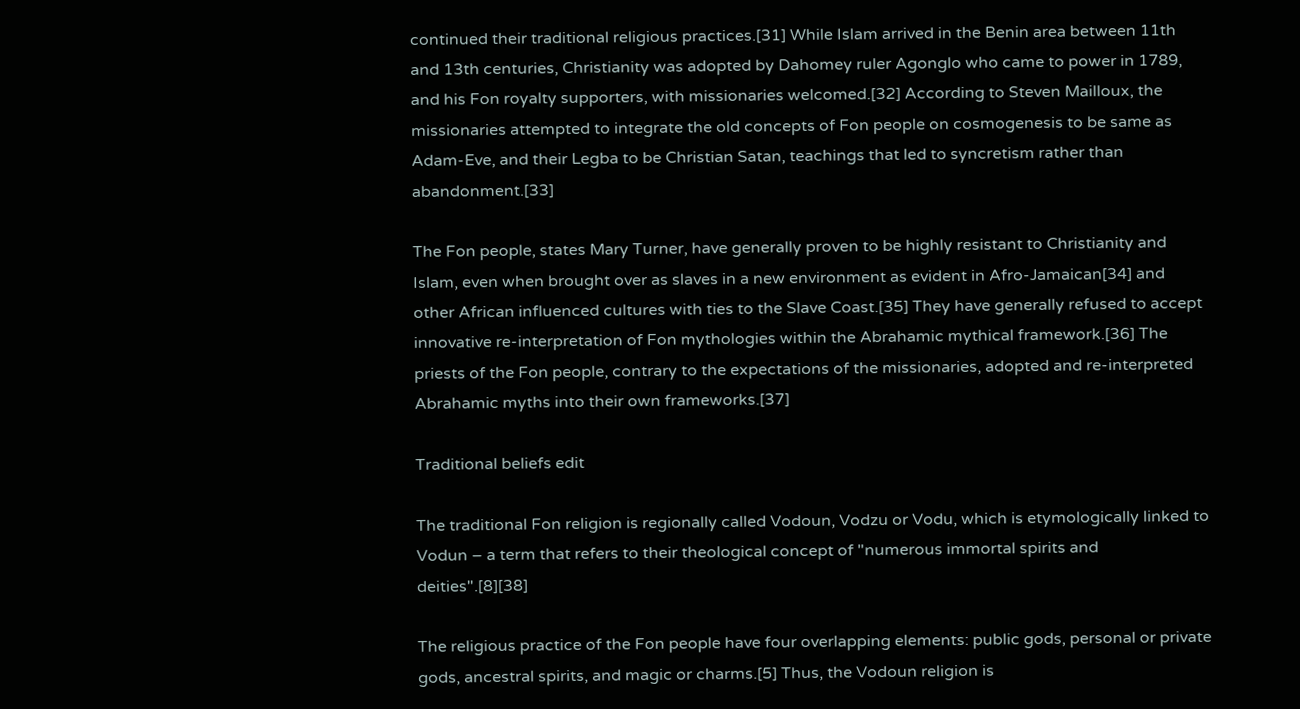continued their traditional religious practices.[31] While Islam arrived in the Benin area between 11th and 13th centuries, Christianity was adopted by Dahomey ruler Agonglo who came to power in 1789, and his Fon royalty supporters, with missionaries welcomed.[32] According to Steven Mailloux, the missionaries attempted to integrate the old concepts of Fon people on cosmogenesis to be same as Adam-Eve, and their Legba to be Christian Satan, teachings that led to syncretism rather than abandonment.[33]

The Fon people, states Mary Turner, have generally proven to be highly resistant to Christianity and Islam, even when brought over as slaves in a new environment as evident in Afro-Jamaican[34] and other African influenced cultures with ties to the Slave Coast.[35] They have generally refused to accept innovative re-interpretation of Fon mythologies within the Abrahamic mythical framework.[36] The priests of the Fon people, contrary to the expectations of the missionaries, adopted and re-interpreted Abrahamic myths into their own frameworks.[37]

Traditional beliefs edit

The traditional Fon religion is regionally called Vodoun, Vodzu or Vodu, which is etymologically linked to Vodun – a term that refers to their theological concept of "numerous immortal spirits and deities".[8][38]

The religious practice of the Fon people have four overlapping elements: public gods, personal or private gods, ancestral spirits, and magic or charms.[5] Thus, the Vodoun religion is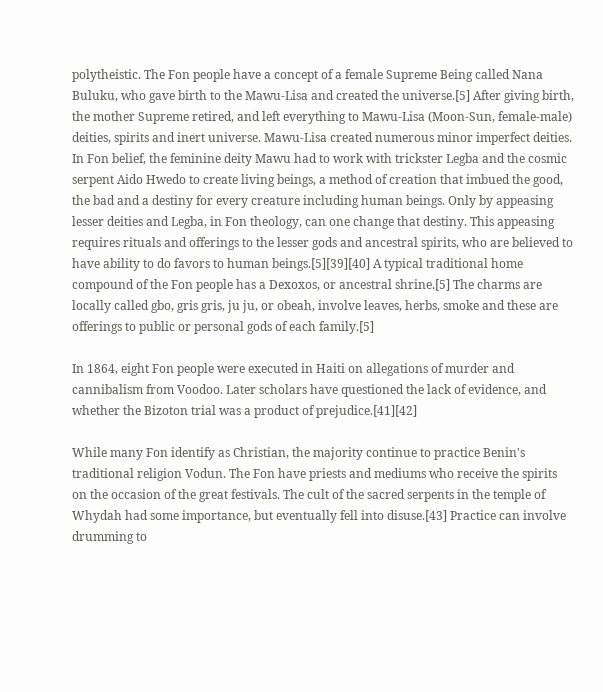polytheistic. The Fon people have a concept of a female Supreme Being called Nana Buluku, who gave birth to the Mawu-Lisa and created the universe.[5] After giving birth, the mother Supreme retired, and left everything to Mawu-Lisa (Moon-Sun, female-male) deities, spirits and inert universe. Mawu-Lisa created numerous minor imperfect deities. In Fon belief, the feminine deity Mawu had to work with trickster Legba and the cosmic serpent Aido Hwedo to create living beings, a method of creation that imbued the good, the bad and a destiny for every creature including human beings. Only by appeasing lesser deities and Legba, in Fon theology, can one change that destiny. This appeasing requires rituals and offerings to the lesser gods and ancestral spirits, who are believed to have ability to do favors to human beings.[5][39][40] A typical traditional home compound of the Fon people has a Dexoxos, or ancestral shrine.[5] The charms are locally called gbo, gris gris, ju ju, or obeah, involve leaves, herbs, smoke and these are offerings to public or personal gods of each family.[5]

In 1864, eight Fon people were executed in Haiti on allegations of murder and cannibalism from Voodoo. Later scholars have questioned the lack of evidence, and whether the Bizoton trial was a product of prejudice.[41][42]

While many Fon identify as Christian, the majority continue to practice Benin's traditional religion Vodun. The Fon have priests and mediums who receive the spirits on the occasion of the great festivals. The cult of the sacred serpents in the temple of Whydah had some importance, but eventually fell into disuse.[43] Practice can involve drumming to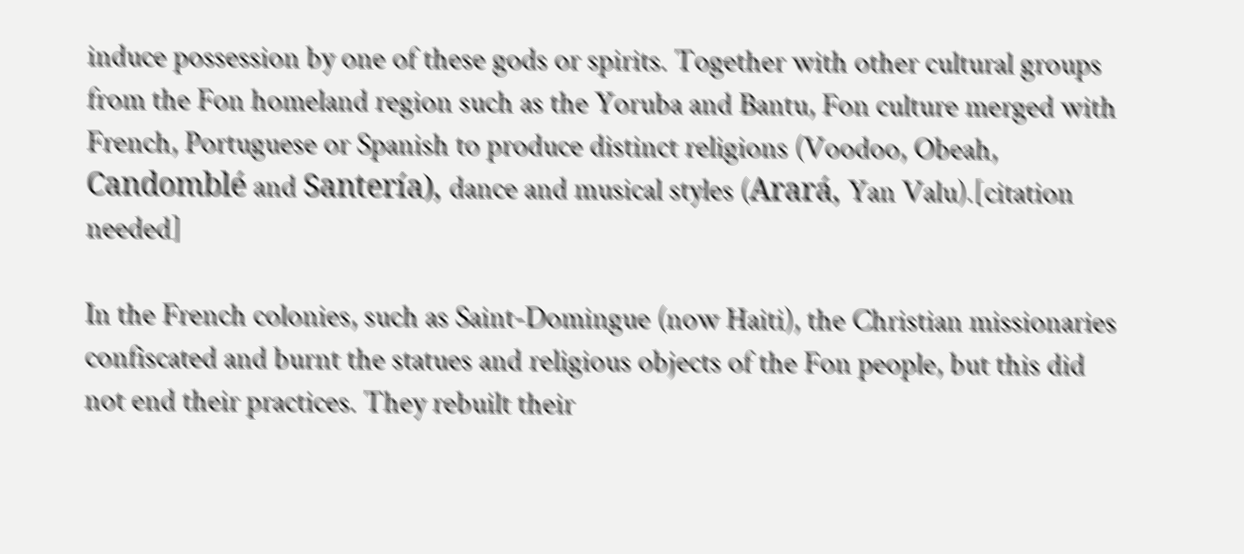induce possession by one of these gods or spirits. Together with other cultural groups from the Fon homeland region such as the Yoruba and Bantu, Fon culture merged with French, Portuguese or Spanish to produce distinct religions (Voodoo, Obeah, Candomblé and Santería), dance and musical styles (Arará, Yan Valu).[citation needed]

In the French colonies, such as Saint-Domingue (now Haiti), the Christian missionaries confiscated and burnt the statues and religious objects of the Fon people, but this did not end their practices. They rebuilt their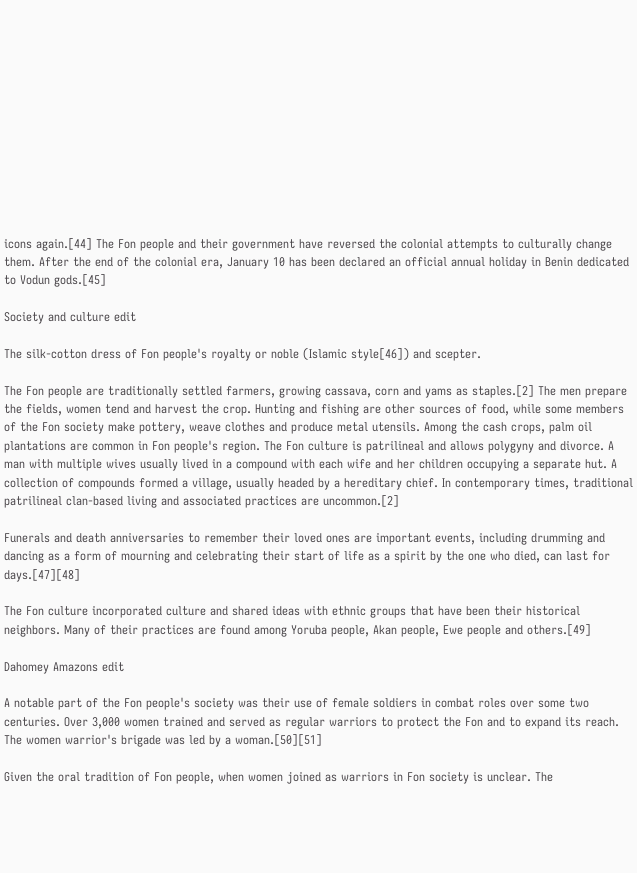icons again.[44] The Fon people and their government have reversed the colonial attempts to culturally change them. After the end of the colonial era, January 10 has been declared an official annual holiday in Benin dedicated to Vodun gods.[45]

Society and culture edit

The silk-cotton dress of Fon people's royalty or noble (Islamic style[46]) and scepter.

The Fon people are traditionally settled farmers, growing cassava, corn and yams as staples.[2] The men prepare the fields, women tend and harvest the crop. Hunting and fishing are other sources of food, while some members of the Fon society make pottery, weave clothes and produce metal utensils. Among the cash crops, palm oil plantations are common in Fon people's region. The Fon culture is patrilineal and allows polygyny and divorce. A man with multiple wives usually lived in a compound with each wife and her children occupying a separate hut. A collection of compounds formed a village, usually headed by a hereditary chief. In contemporary times, traditional patrilineal clan-based living and associated practices are uncommon.[2]

Funerals and death anniversaries to remember their loved ones are important events, including drumming and dancing as a form of mourning and celebrating their start of life as a spirit by the one who died, can last for days.[47][48]

The Fon culture incorporated culture and shared ideas with ethnic groups that have been their historical neighbors. Many of their practices are found among Yoruba people, Akan people, Ewe people and others.[49]

Dahomey Amazons edit

A notable part of the Fon people's society was their use of female soldiers in combat roles over some two centuries. Over 3,000 women trained and served as regular warriors to protect the Fon and to expand its reach. The women warrior's brigade was led by a woman.[50][51]

Given the oral tradition of Fon people, when women joined as warriors in Fon society is unclear. The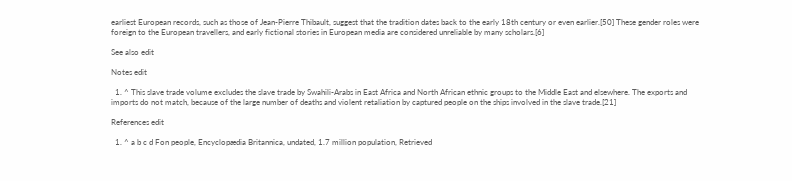earliest European records, such as those of Jean-Pierre Thibault, suggest that the tradition dates back to the early 18th century or even earlier.[50] These gender roles were foreign to the European travellers, and early fictional stories in European media are considered unreliable by many scholars.[6]

See also edit

Notes edit

  1. ^ This slave trade volume excludes the slave trade by Swahili-Arabs in East Africa and North African ethnic groups to the Middle East and elsewhere. The exports and imports do not match, because of the large number of deaths and violent retaliation by captured people on the ships involved in the slave trade.[21]

References edit

  1. ^ a b c d Fon people, Encyclopædia Britannica, undated, 1.7 million population, Retrieved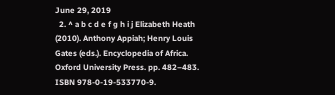June 29, 2019
  2. ^ a b c d e f g h i j Elizabeth Heath (2010). Anthony Appiah; Henry Louis Gates (eds.). Encyclopedia of Africa. Oxford University Press. pp. 482–483. ISBN 978-0-19-533770-9.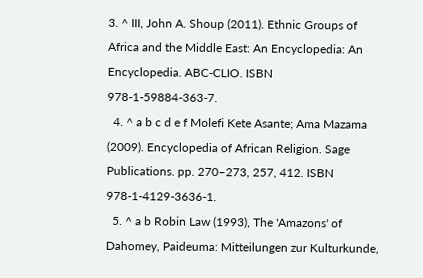3. ^ III, John A. Shoup (2011). Ethnic Groups of Africa and the Middle East: An Encyclopedia: An Encyclopedia. ABC-CLIO. ISBN 978-1-59884-363-7.
  4. ^ a b c d e f Molefi Kete Asante; Ama Mazama (2009). Encyclopedia of African Religion. Sage Publications. pp. 270–273, 257, 412. ISBN 978-1-4129-3636-1.
  5. ^ a b Robin Law (1993), The 'Amazons' of Dahomey, Paideuma: Mitteilungen zur Kulturkunde,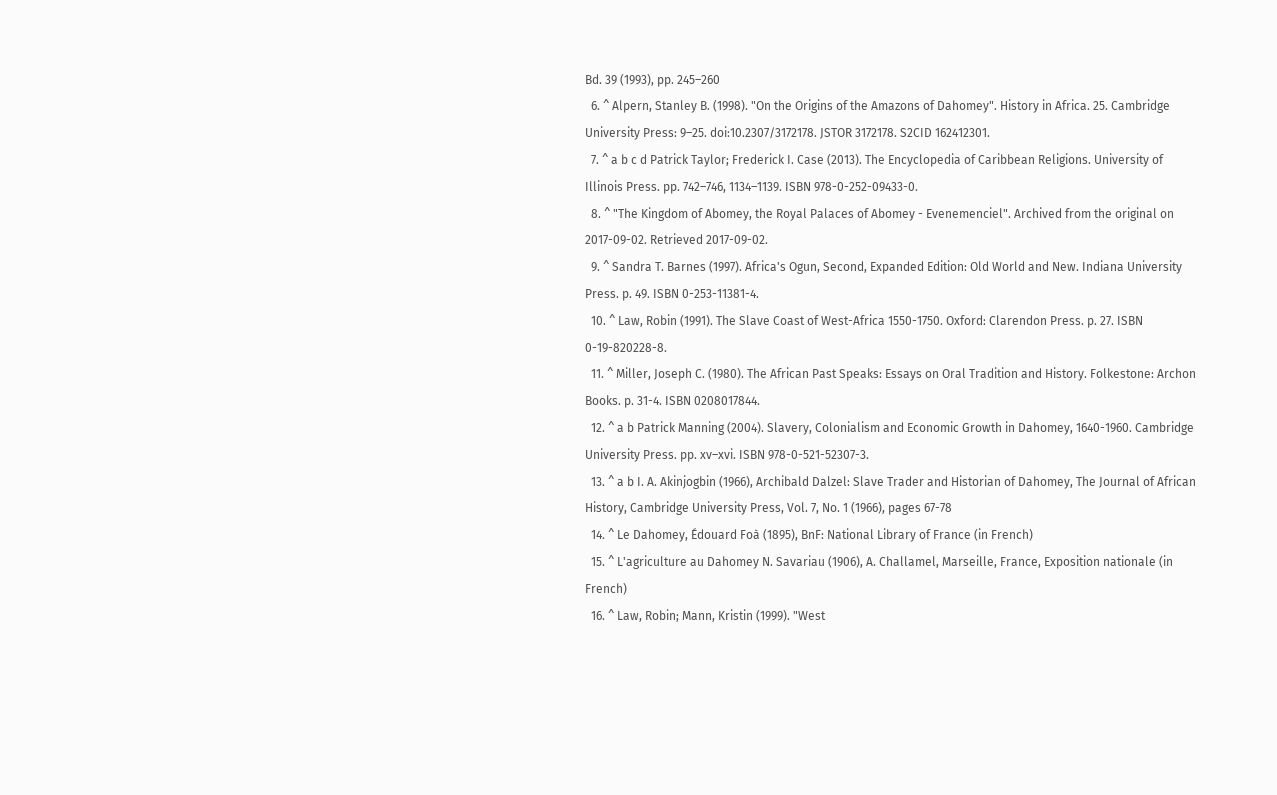Bd. 39 (1993), pp. 245–260
  6. ^ Alpern, Stanley B. (1998). "On the Origins of the Amazons of Dahomey". History in Africa. 25. Cambridge University Press: 9–25. doi:10.2307/3172178. JSTOR 3172178. S2CID 162412301.
  7. ^ a b c d Patrick Taylor; Frederick I. Case (2013). The Encyclopedia of Caribbean Religions. University of Illinois Press. pp. 742–746, 1134–1139. ISBN 978-0-252-09433-0.
  8. ^ "The Kingdom of Abomey, the Royal Palaces of Abomey - Evenemenciel". Archived from the original on 2017-09-02. Retrieved 2017-09-02.
  9. ^ Sandra T. Barnes (1997). Africa's Ogun, Second, Expanded Edition: Old World and New. Indiana University Press. p. 49. ISBN 0-253-11381-4.
  10. ^ Law, Robin (1991). The Slave Coast of West-Africa 1550-1750. Oxford: Clarendon Press. p. 27. ISBN 0-19-820228-8.
  11. ^ Miller, Joseph C. (1980). The African Past Speaks: Essays on Oral Tradition and History. Folkestone: Archon Books. p. 31-4. ISBN 0208017844.
  12. ^ a b Patrick Manning (2004). Slavery, Colonialism and Economic Growth in Dahomey, 1640-1960. Cambridge University Press. pp. xv–xvi. ISBN 978-0-521-52307-3.
  13. ^ a b I. A. Akinjogbin (1966), Archibald Dalzel: Slave Trader and Historian of Dahomey, The Journal of African History, Cambridge University Press, Vol. 7, No. 1 (1966), pages 67-78
  14. ^ Le Dahomey, Édouard Foà (1895), BnF: National Library of France (in French)
  15. ^ L'agriculture au Dahomey N. Savariau (1906), A. Challamel, Marseille, France, Exposition nationale (in French)
  16. ^ Law, Robin; Mann, Kristin (1999). "West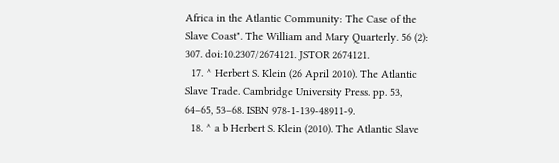Africa in the Atlantic Community: The Case of the Slave Coast". The William and Mary Quarterly. 56 (2): 307. doi:10.2307/2674121. JSTOR 2674121.
  17. ^ Herbert S. Klein (26 April 2010). The Atlantic Slave Trade. Cambridge University Press. pp. 53, 64–65, 53–68. ISBN 978-1-139-48911-9.
  18. ^ a b Herbert S. Klein (2010). The Atlantic Slave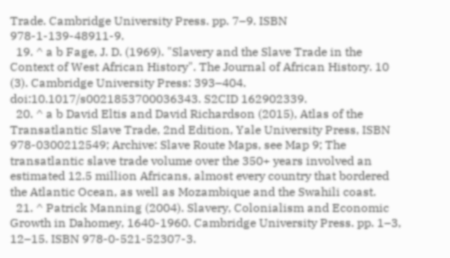Trade. Cambridge University Press. pp. 7–9. ISBN 978-1-139-48911-9.
  19. ^ a b Fage, J. D. (1969). "Slavery and the Slave Trade in the Context of West African History". The Journal of African History. 10 (3). Cambridge University Press: 393–404. doi:10.1017/s0021853700036343. S2CID 162902339.
  20. ^ a b David Eltis and David Richardson (2015), Atlas of the Transatlantic Slave Trade, 2nd Edition, Yale University Press, ISBN 978-0300212549; Archive: Slave Route Maps, see Map 9; The transatlantic slave trade volume over the 350+ years involved an estimated 12.5 million Africans, almost every country that bordered the Atlantic Ocean, as well as Mozambique and the Swahili coast.
  21. ^ Patrick Manning (2004). Slavery, Colonialism and Economic Growth in Dahomey, 1640-1960. Cambridge University Press. pp. 1–3, 12–15. ISBN 978-0-521-52307-3.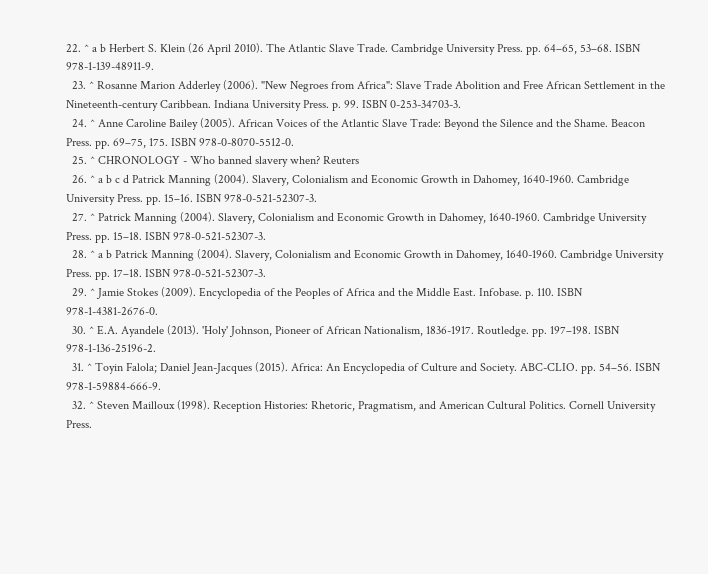22. ^ a b Herbert S. Klein (26 April 2010). The Atlantic Slave Trade. Cambridge University Press. pp. 64–65, 53–68. ISBN 978-1-139-48911-9.
  23. ^ Rosanne Marion Adderley (2006). "New Negroes from Africa": Slave Trade Abolition and Free African Settlement in the Nineteenth-century Caribbean. Indiana University Press. p. 99. ISBN 0-253-34703-3.
  24. ^ Anne Caroline Bailey (2005). African Voices of the Atlantic Slave Trade: Beyond the Silence and the Shame. Beacon Press. pp. 69–75, 175. ISBN 978-0-8070-5512-0.
  25. ^ CHRONOLOGY - Who banned slavery when? Reuters
  26. ^ a b c d Patrick Manning (2004). Slavery, Colonialism and Economic Growth in Dahomey, 1640-1960. Cambridge University Press. pp. 15–16. ISBN 978-0-521-52307-3.
  27. ^ Patrick Manning (2004). Slavery, Colonialism and Economic Growth in Dahomey, 1640-1960. Cambridge University Press. pp. 15–18. ISBN 978-0-521-52307-3.
  28. ^ a b Patrick Manning (2004). Slavery, Colonialism and Economic Growth in Dahomey, 1640-1960. Cambridge University Press. pp. 17–18. ISBN 978-0-521-52307-3.
  29. ^ Jamie Stokes (2009). Encyclopedia of the Peoples of Africa and the Middle East. Infobase. p. 110. ISBN 978-1-4381-2676-0.
  30. ^ E.A. Ayandele (2013). 'Holy' Johnson, Pioneer of African Nationalism, 1836-1917. Routledge. pp. 197–198. ISBN 978-1-136-25196-2.
  31. ^ Toyin Falola; Daniel Jean-Jacques (2015). Africa: An Encyclopedia of Culture and Society. ABC-CLIO. pp. 54–56. ISBN 978-1-59884-666-9.
  32. ^ Steven Mailloux (1998). Reception Histories: Rhetoric, Pragmatism, and American Cultural Politics. Cornell University Press.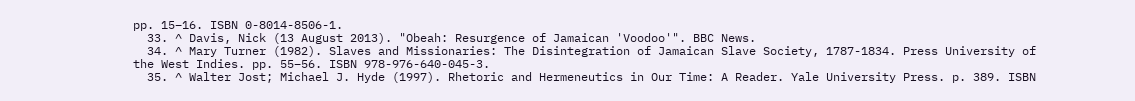pp. 15–16. ISBN 0-8014-8506-1.
  33. ^ Davis, Nick (13 August 2013). "Obeah: Resurgence of Jamaican 'Voodoo'". BBC News.
  34. ^ Mary Turner (1982). Slaves and Missionaries: The Disintegration of Jamaican Slave Society, 1787-1834. Press University of the West Indies. pp. 55–56. ISBN 978-976-640-045-3.
  35. ^ Walter Jost; Michael J. Hyde (1997). Rhetoric and Hermeneutics in Our Time: A Reader. Yale University Press. p. 389. ISBN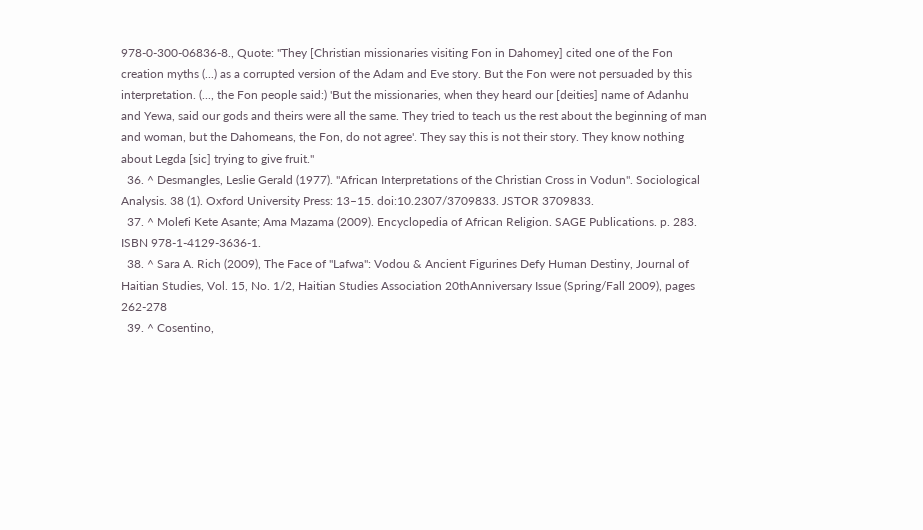978-0-300-06836-8., Quote: "They [Christian missionaries visiting Fon in Dahomey] cited one of the Fon creation myths (...) as a corrupted version of the Adam and Eve story. But the Fon were not persuaded by this interpretation. (..., the Fon people said:) 'But the missionaries, when they heard our [deities] name of Adanhu and Yewa, said our gods and theirs were all the same. They tried to teach us the rest about the beginning of man and woman, but the Dahomeans, the Fon, do not agree'. They say this is not their story. They know nothing about Legda [sic] trying to give fruit."
  36. ^ Desmangles, Leslie Gerald (1977). "African Interpretations of the Christian Cross in Vodun". Sociological Analysis. 38 (1). Oxford University Press: 13–15. doi:10.2307/3709833. JSTOR 3709833.
  37. ^ Molefi Kete Asante; Ama Mazama (2009). Encyclopedia of African Religion. SAGE Publications. p. 283. ISBN 978-1-4129-3636-1.
  38. ^ Sara A. Rich (2009), The Face of "Lafwa": Vodou & Ancient Figurines Defy Human Destiny, Journal of Haitian Studies, Vol. 15, No. 1/2, Haitian Studies Association 20thAnniversary Issue (Spring/Fall 2009), pages 262-278
  39. ^ Cosentino,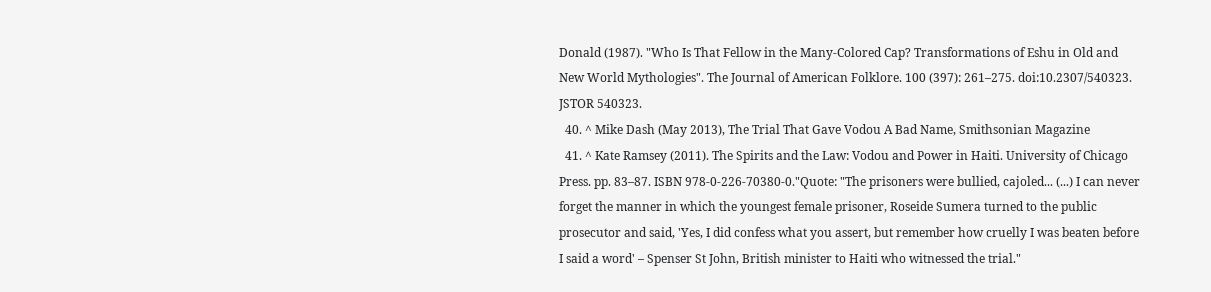Donald (1987). "Who Is That Fellow in the Many-Colored Cap? Transformations of Eshu in Old and New World Mythologies". The Journal of American Folklore. 100 (397): 261–275. doi:10.2307/540323. JSTOR 540323.
  40. ^ Mike Dash (May 2013), The Trial That Gave Vodou A Bad Name, Smithsonian Magazine
  41. ^ Kate Ramsey (2011). The Spirits and the Law: Vodou and Power in Haiti. University of Chicago Press. pp. 83–87. ISBN 978-0-226-70380-0."Quote: "The prisoners were bullied, cajoled... (...) I can never forget the manner in which the youngest female prisoner, Roseide Sumera turned to the public prosecutor and said, 'Yes, I did confess what you assert, but remember how cruelly I was beaten before I said a word' – Spenser St John, British minister to Haiti who witnessed the trial."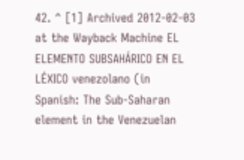42. ^ [1] Archived 2012-02-03 at the Wayback Machine EL ELEMENTO SUBSAHÁRICO EN EL LÉXICO venezolano (in Spanish: The Sub-Saharan element in the Venezuelan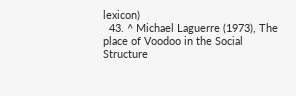lexicon)
  43. ^ Michael Laguerre (1973), The place of Voodoo in the Social Structure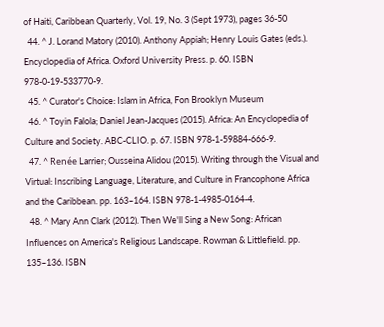of Haiti, Caribbean Quarterly, Vol. 19, No. 3 (Sept 1973), pages 36-50
  44. ^ J. Lorand Matory (2010). Anthony Appiah; Henry Louis Gates (eds.). Encyclopedia of Africa. Oxford University Press. p. 60. ISBN 978-0-19-533770-9.
  45. ^ Curator's Choice: Islam in Africa, Fon Brooklyn Museum
  46. ^ Toyin Falola; Daniel Jean-Jacques (2015). Africa: An Encyclopedia of Culture and Society. ABC-CLIO. p. 67. ISBN 978-1-59884-666-9.
  47. ^ Renée Larrier; Ousseina Alidou (2015). Writing through the Visual and Virtual: Inscribing Language, Literature, and Culture in Francophone Africa and the Caribbean. pp. 163–164. ISBN 978-1-4985-0164-4.
  48. ^ Mary Ann Clark (2012). Then We'll Sing a New Song: African Influences on America's Religious Landscape. Rowman & Littlefield. pp. 135–136. ISBN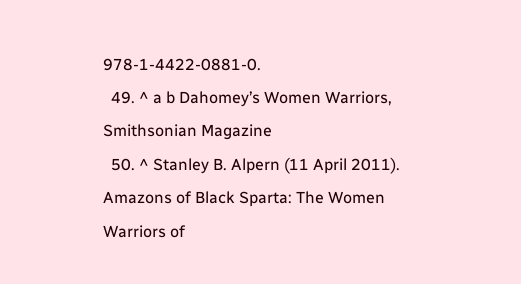978-1-4422-0881-0.
  49. ^ a b Dahomey’s Women Warriors, Smithsonian Magazine
  50. ^ Stanley B. Alpern (11 April 2011). Amazons of Black Sparta: The Women Warriors of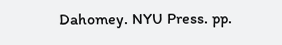Dahomey. NYU Press. pp.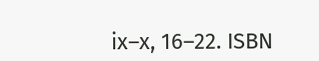ix–x, 16–22. ISBN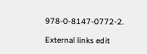978-0-8147-0772-2.

External links edit